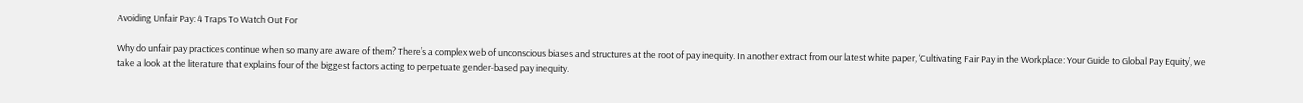Avoiding Unfair Pay: 4 Traps To Watch Out For

Why do unfair pay practices continue when so many are aware of them? There’s a complex web of unconscious biases and structures at the root of pay inequity. In another extract from our latest white paper, ‘Cultivating Fair Pay in the Workplace: Your Guide to Global Pay Equity’, we take a look at the literature that explains four of the biggest factors acting to perpetuate gender-based pay inequity.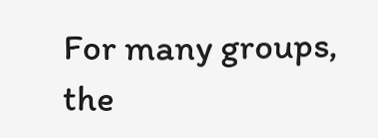For many groups, the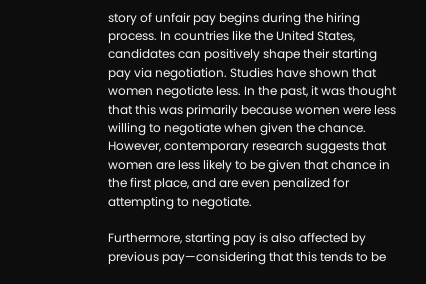story of unfair pay begins during the hiring process. In countries like the United States, candidates can positively shape their starting pay via negotiation. Studies have shown that women negotiate less. In the past, it was thought that this was primarily because women were less willing to negotiate when given the chance. However, contemporary research suggests that women are less likely to be given that chance in the first place, and are even penalized for attempting to negotiate.

Furthermore, starting pay is also affected by previous pay—considering that this tends to be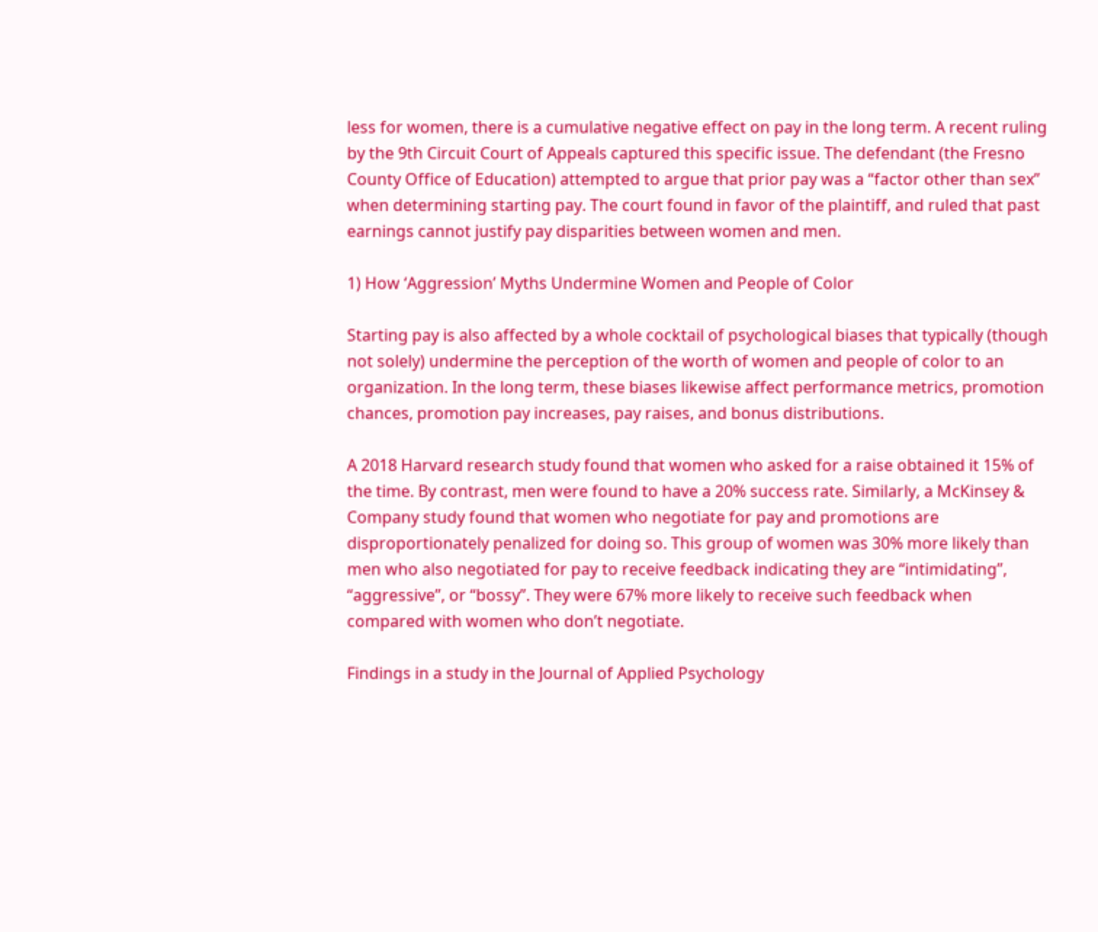less for women, there is a cumulative negative effect on pay in the long term. A recent ruling by the 9th Circuit Court of Appeals captured this specific issue. The defendant (the Fresno County Office of Education) attempted to argue that prior pay was a “factor other than sex” when determining starting pay. The court found in favor of the plaintiff, and ruled that past earnings cannot justify pay disparities between women and men.

1) How ‘Aggression’ Myths Undermine Women and People of Color

Starting pay is also affected by a whole cocktail of psychological biases that typically (though not solely) undermine the perception of the worth of women and people of color to an organization. In the long term, these biases likewise affect performance metrics, promotion chances, promotion pay increases, pay raises, and bonus distributions.

A 2018 Harvard research study found that women who asked for a raise obtained it 15% of the time. By contrast, men were found to have a 20% success rate. Similarly, a McKinsey & Company study found that women who negotiate for pay and promotions are disproportionately penalized for doing so. This group of women was 30% more likely than men who also negotiated for pay to receive feedback indicating they are “intimidating”, “aggressive”, or “bossy”. They were 67% more likely to receive such feedback when compared with women who don’t negotiate.

Findings in a study in the Journal of Applied Psychology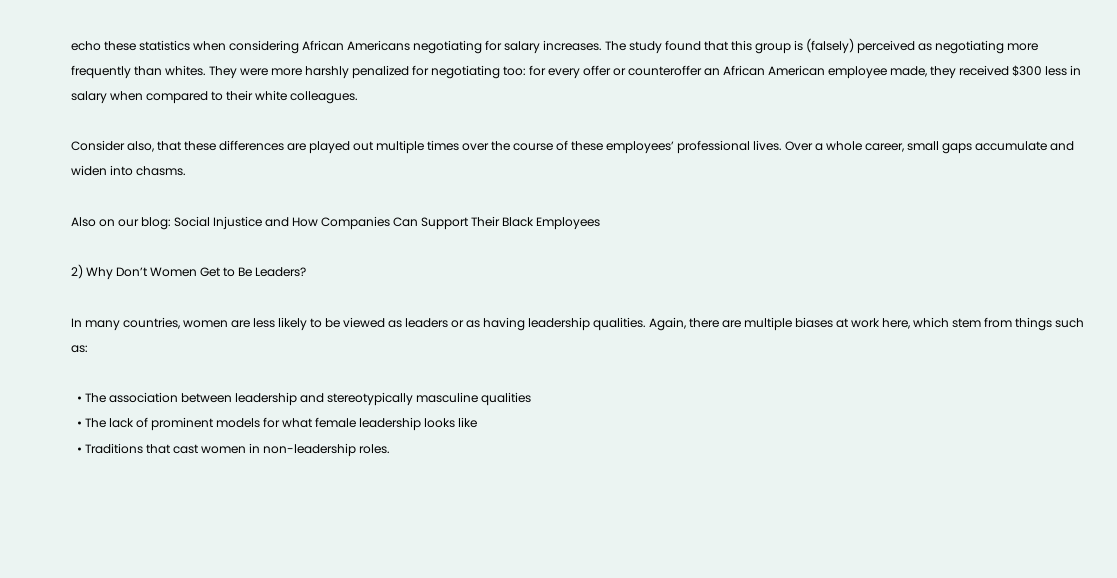echo these statistics when considering African Americans negotiating for salary increases. The study found that this group is (falsely) perceived as negotiating more frequently than whites. They were more harshly penalized for negotiating too: for every offer or counteroffer an African American employee made, they received $300 less in salary when compared to their white colleagues.

Consider also, that these differences are played out multiple times over the course of these employees’ professional lives. Over a whole career, small gaps accumulate and widen into chasms.

Also on our blog: Social Injustice and How Companies Can Support Their Black Employees

2) Why Don’t Women Get to Be Leaders?

In many countries, women are less likely to be viewed as leaders or as having leadership qualities. Again, there are multiple biases at work here, which stem from things such as:

  • The association between leadership and stereotypically masculine qualities
  • The lack of prominent models for what female leadership looks like
  • Traditions that cast women in non-leadership roles.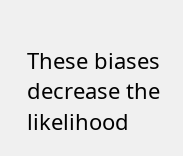These biases decrease the likelihood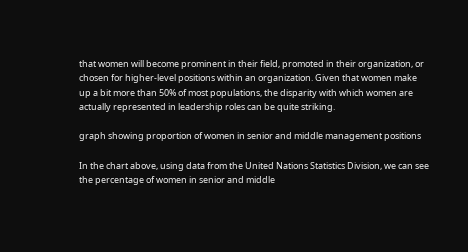that women will become prominent in their field, promoted in their organization, or chosen for higher-level positions within an organization. Given that women make up a bit more than 50% of most populations, the disparity with which women are actually represented in leadership roles can be quite striking.

graph showing proportion of women in senior and middle management positions

In the chart above, using data from the United Nations Statistics Division, we can see the percentage of women in senior and middle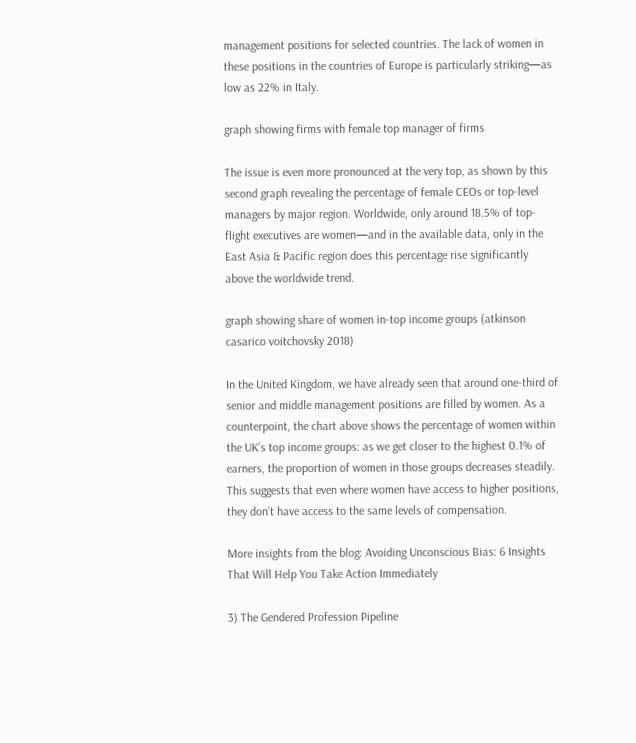management positions for selected countries. The lack of women in these positions in the countries of Europe is particularly striking—as low as 22% in Italy.

graph showing firms with female top manager of firms

The issue is even more pronounced at the very top, as shown by this second graph revealing the percentage of female CEOs or top-level managers by major region. Worldwide, only around 18.5% of top-flight executives are women—and in the available data, only in the East Asia & Pacific region does this percentage rise significantly above the worldwide trend.

graph showing share of women in-top income groups (atkinson casarico voitchovsky 2018)

In the United Kingdom, we have already seen that around one-third of senior and middle management positions are filled by women. As a counterpoint, the chart above shows the percentage of women within the UK’s top income groups: as we get closer to the highest 0.1% of earners, the proportion of women in those groups decreases steadily. This suggests that even where women have access to higher positions, they don’t have access to the same levels of compensation.

More insights from the blog: Avoiding Unconscious Bias: 6 Insights That Will Help You Take Action Immediately

3) The Gendered Profession Pipeline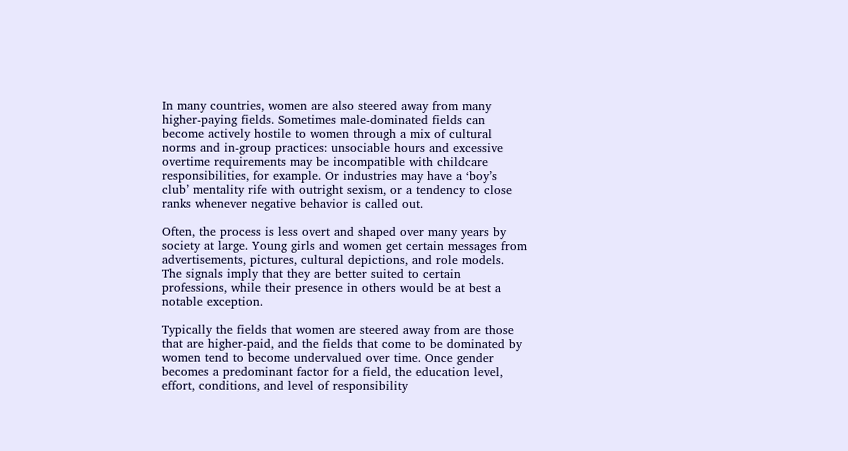In many countries, women are also steered away from many higher-paying fields. Sometimes male-dominated fields can become actively hostile to women through a mix of cultural norms and in-group practices: unsociable hours and excessive overtime requirements may be incompatible with childcare responsibilities, for example. Or industries may have a ‘boy’s club’ mentality rife with outright sexism, or a tendency to close ranks whenever negative behavior is called out.

Often, the process is less overt and shaped over many years by society at large. Young girls and women get certain messages from advertisements, pictures, cultural depictions, and role models. The signals imply that they are better suited to certain professions, while their presence in others would be at best a notable exception.

Typically the fields that women are steered away from are those that are higher-paid, and the fields that come to be dominated by women tend to become undervalued over time. Once gender becomes a predominant factor for a field, the education level, effort, conditions, and level of responsibility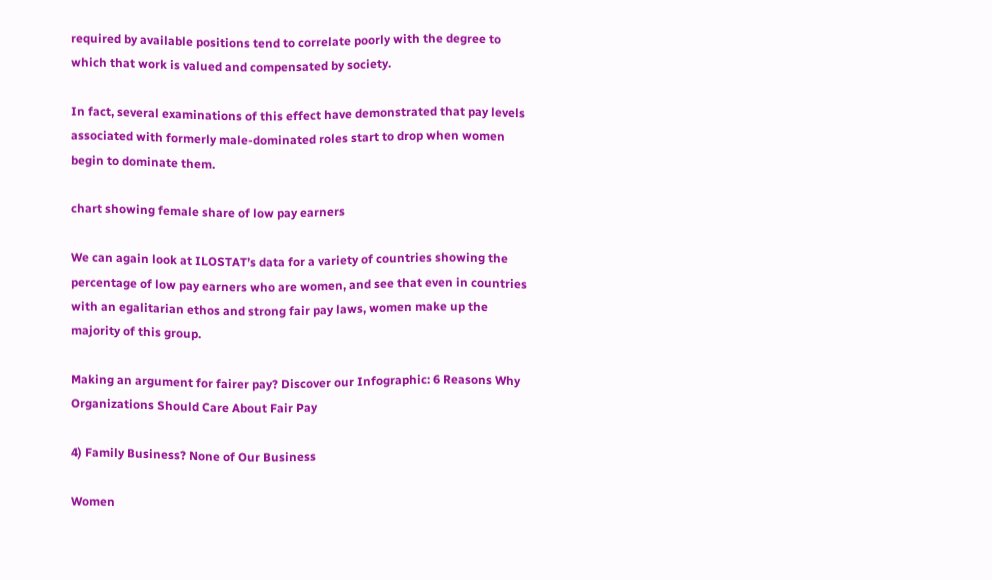required by available positions tend to correlate poorly with the degree to which that work is valued and compensated by society.

In fact, several examinations of this effect have demonstrated that pay levels associated with formerly male-dominated roles start to drop when women begin to dominate them.

chart showing female share of low pay earners

We can again look at ILOSTAT’s data for a variety of countries showing the percentage of low pay earners who are women, and see that even in countries with an egalitarian ethos and strong fair pay laws, women make up the majority of this group.

Making an argument for fairer pay? Discover our Infographic: 6 Reasons Why Organizations Should Care About Fair Pay

4) Family Business? None of Our Business

Women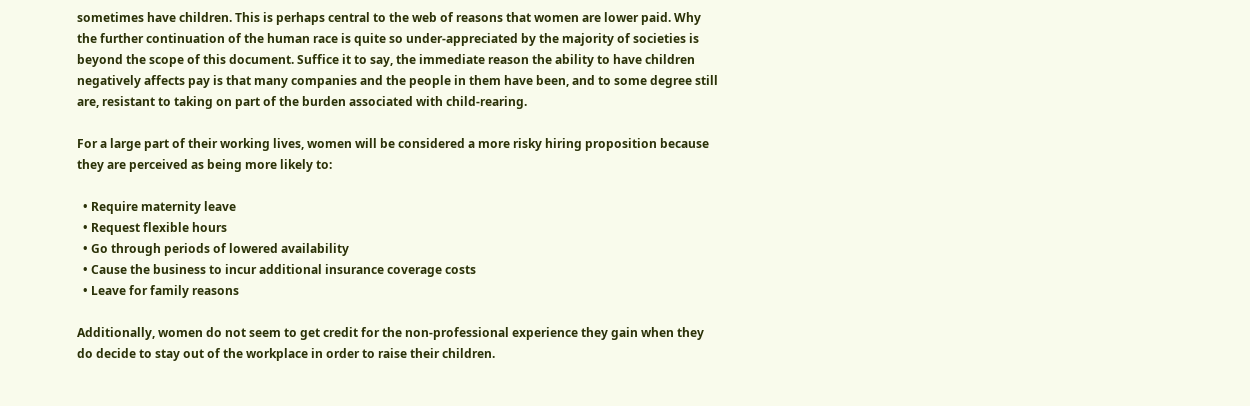sometimes have children. This is perhaps central to the web of reasons that women are lower paid. Why the further continuation of the human race is quite so under-appreciated by the majority of societies is beyond the scope of this document. Suffice it to say, the immediate reason the ability to have children negatively affects pay is that many companies and the people in them have been, and to some degree still are, resistant to taking on part of the burden associated with child-rearing.

For a large part of their working lives, women will be considered a more risky hiring proposition because they are perceived as being more likely to:

  • Require maternity leave
  • Request flexible hours
  • Go through periods of lowered availability
  • Cause the business to incur additional insurance coverage costs
  • Leave for family reasons

Additionally, women do not seem to get credit for the non-professional experience they gain when they do decide to stay out of the workplace in order to raise their children.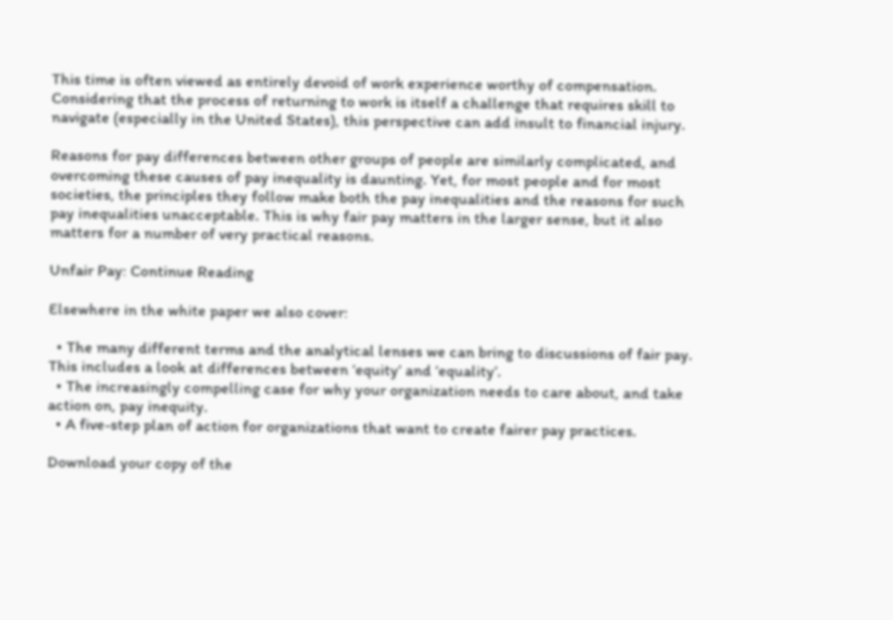This time is often viewed as entirely devoid of work experience worthy of compensation. Considering that the process of returning to work is itself a challenge that requires skill to navigate (especially in the United States), this perspective can add insult to financial injury.

Reasons for pay differences between other groups of people are similarly complicated, and overcoming these causes of pay inequality is daunting. Yet, for most people and for most societies, the principles they follow make both the pay inequalities and the reasons for such pay inequalities unacceptable. This is why fair pay matters in the larger sense, but it also matters for a number of very practical reasons.

Unfair Pay: Continue Reading

Elsewhere in the white paper we also cover:

  • The many different terms and the analytical lenses we can bring to discussions of fair pay. This includes a look at differences between ‘equity’ and ‘equality’.
  • The increasingly compelling case for why your organization needs to care about, and take action on, pay inequity.
  • A five-step plan of action for organizations that want to create fairer pay practices.

Download your copy of the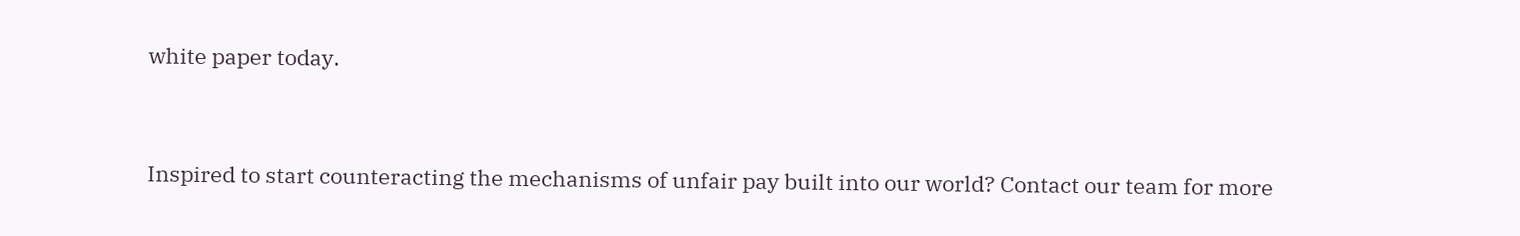white paper today.


Inspired to start counteracting the mechanisms of unfair pay built into our world? Contact our team for more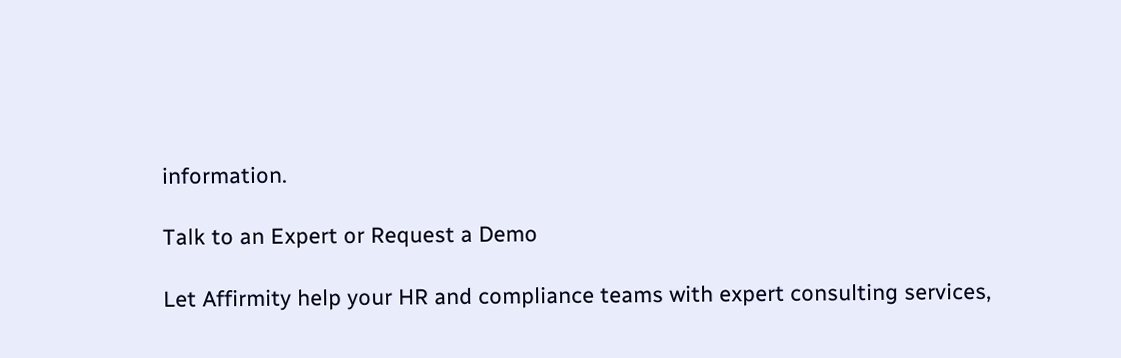information.

Talk to an Expert or Request a Demo

Let Affirmity help your HR and compliance teams with expert consulting services,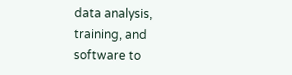data analysis, training, and software to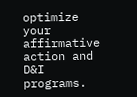optimize your affirmative action and D&I programs.